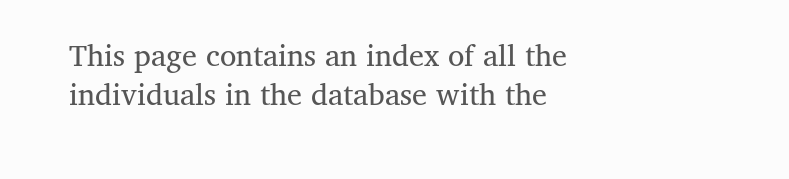This page contains an index of all the individuals in the database with the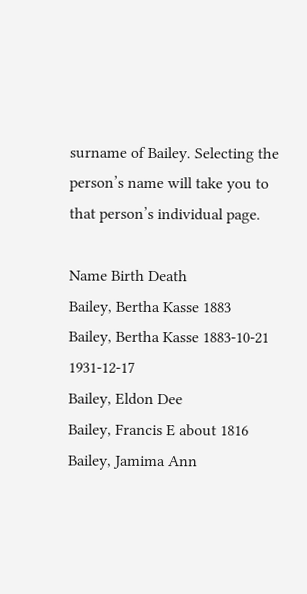surname of Bailey. Selecting the person’s name will take you to that person’s individual page.

Name Birth Death
Bailey, Bertha Kasse 1883
Bailey, Bertha Kasse 1883-10-21 1931-12-17
Bailey, Eldon Dee
Bailey, Francis E about 1816
Bailey, Jamima Ann